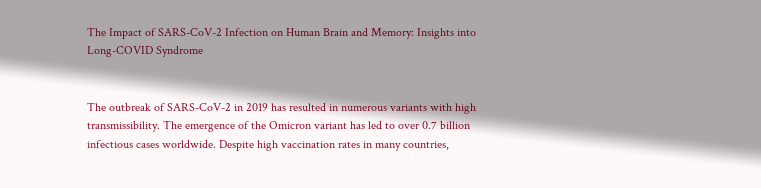The Impact of SARS-CoV-2 Infection on Human Brain and Memory: Insights into Long-COVID Syndrome


The outbreak of SARS-CoV-2 in 2019 has resulted in numerous variants with high transmissibility. The emergence of the Omicron variant has led to over 0.7 billion infectious cases worldwide. Despite high vaccination rates in many countries,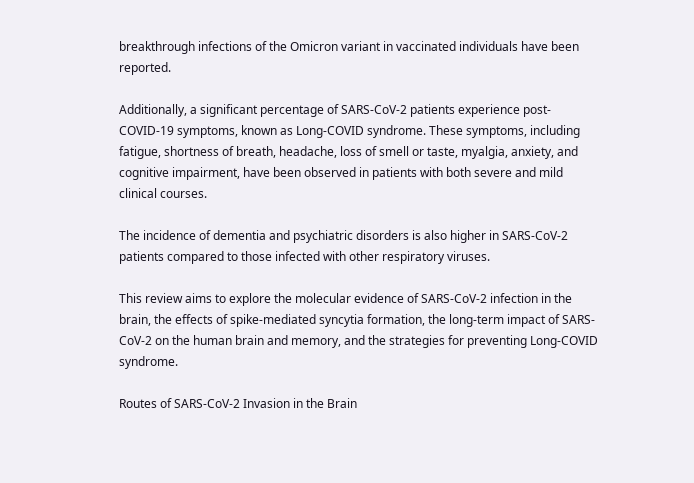breakthrough infections of the Omicron variant in vaccinated individuals have been reported.

Additionally, a significant percentage of SARS-CoV-2 patients experience post-COVID-19 symptoms, known as Long-COVID syndrome. These symptoms, including fatigue, shortness of breath, headache, loss of smell or taste, myalgia, anxiety, and cognitive impairment, have been observed in patients with both severe and mild clinical courses.

The incidence of dementia and psychiatric disorders is also higher in SARS-CoV-2 patients compared to those infected with other respiratory viruses.

This review aims to explore the molecular evidence of SARS-CoV-2 infection in the brain, the effects of spike-mediated syncytia formation, the long-term impact of SARS-CoV-2 on the human brain and memory, and the strategies for preventing Long-COVID syndrome.

Routes of SARS-CoV-2 Invasion in the Brain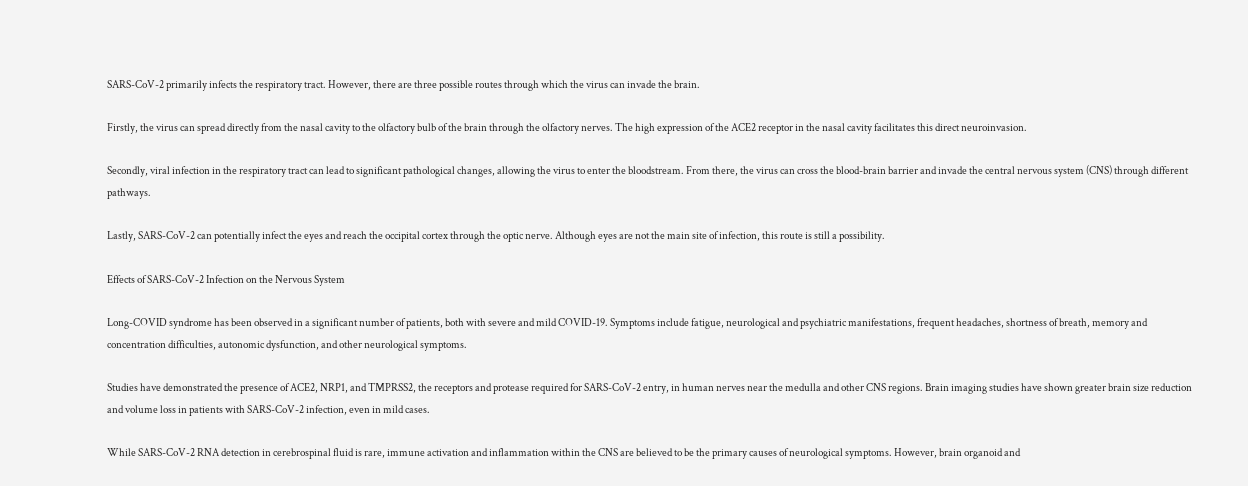SARS-CoV-2 primarily infects the respiratory tract. However, there are three possible routes through which the virus can invade the brain.

Firstly, the virus can spread directly from the nasal cavity to the olfactory bulb of the brain through the olfactory nerves. The high expression of the ACE2 receptor in the nasal cavity facilitates this direct neuroinvasion.

Secondly, viral infection in the respiratory tract can lead to significant pathological changes, allowing the virus to enter the bloodstream. From there, the virus can cross the blood-brain barrier and invade the central nervous system (CNS) through different pathways.

Lastly, SARS-CoV-2 can potentially infect the eyes and reach the occipital cortex through the optic nerve. Although eyes are not the main site of infection, this route is still a possibility.

Effects of SARS-CoV-2 Infection on the Nervous System

Long-COVID syndrome has been observed in a significant number of patients, both with severe and mild COVID-19. Symptoms include fatigue, neurological and psychiatric manifestations, frequent headaches, shortness of breath, memory and concentration difficulties, autonomic dysfunction, and other neurological symptoms.

Studies have demonstrated the presence of ACE2, NRP1, and TMPRSS2, the receptors and protease required for SARS-CoV-2 entry, in human nerves near the medulla and other CNS regions. Brain imaging studies have shown greater brain size reduction and volume loss in patients with SARS-CoV-2 infection, even in mild cases.

While SARS-CoV-2 RNA detection in cerebrospinal fluid is rare, immune activation and inflammation within the CNS are believed to be the primary causes of neurological symptoms. However, brain organoid and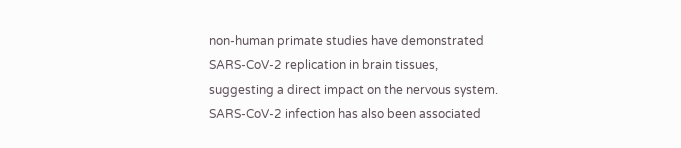non-human primate studies have demonstrated SARS-CoV-2 replication in brain tissues, suggesting a direct impact on the nervous system. SARS-CoV-2 infection has also been associated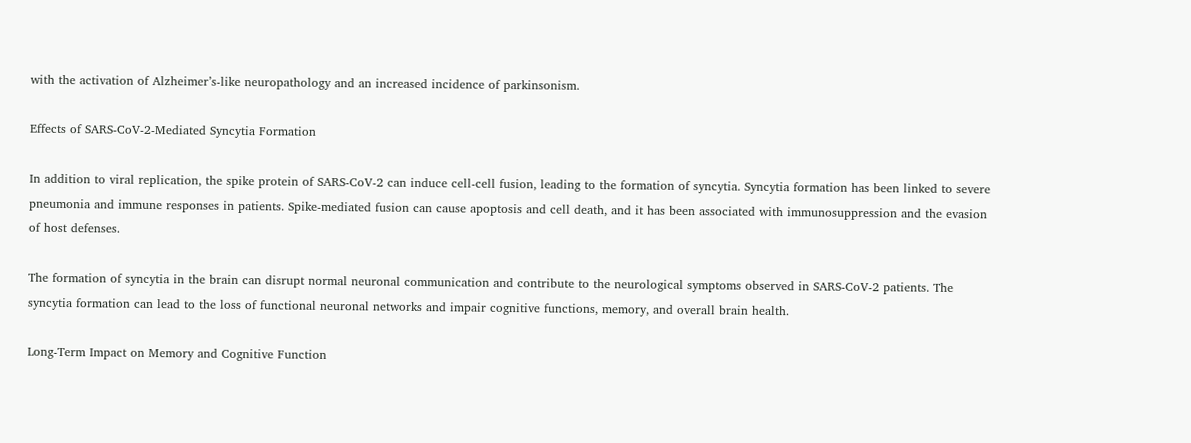with the activation of Alzheimer’s-like neuropathology and an increased incidence of parkinsonism.

Effects of SARS-CoV-2-Mediated Syncytia Formation

In addition to viral replication, the spike protein of SARS-CoV-2 can induce cell-cell fusion, leading to the formation of syncytia. Syncytia formation has been linked to severe pneumonia and immune responses in patients. Spike-mediated fusion can cause apoptosis and cell death, and it has been associated with immunosuppression and the evasion of host defenses.

The formation of syncytia in the brain can disrupt normal neuronal communication and contribute to the neurological symptoms observed in SARS-CoV-2 patients. The syncytia formation can lead to the loss of functional neuronal networks and impair cognitive functions, memory, and overall brain health.

Long-Term Impact on Memory and Cognitive Function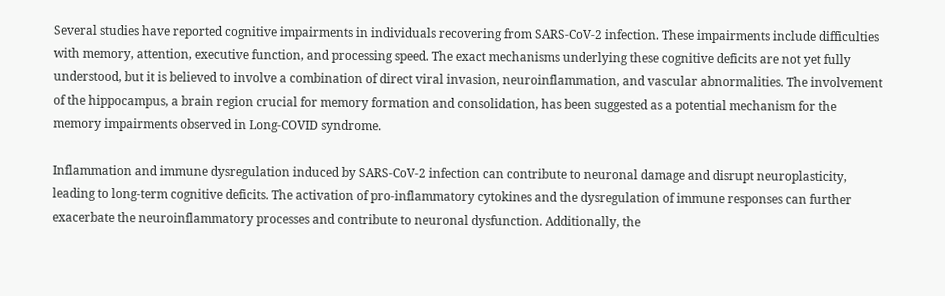Several studies have reported cognitive impairments in individuals recovering from SARS-CoV-2 infection. These impairments include difficulties with memory, attention, executive function, and processing speed. The exact mechanisms underlying these cognitive deficits are not yet fully understood, but it is believed to involve a combination of direct viral invasion, neuroinflammation, and vascular abnormalities. The involvement of the hippocampus, a brain region crucial for memory formation and consolidation, has been suggested as a potential mechanism for the memory impairments observed in Long-COVID syndrome.

Inflammation and immune dysregulation induced by SARS-CoV-2 infection can contribute to neuronal damage and disrupt neuroplasticity, leading to long-term cognitive deficits. The activation of pro-inflammatory cytokines and the dysregulation of immune responses can further exacerbate the neuroinflammatory processes and contribute to neuronal dysfunction. Additionally, the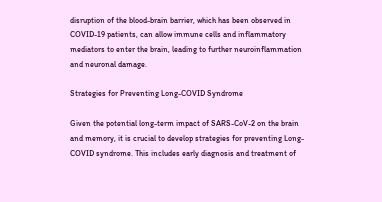disruption of the blood-brain barrier, which has been observed in COVID-19 patients, can allow immune cells and inflammatory mediators to enter the brain, leading to further neuroinflammation and neuronal damage.

Strategies for Preventing Long-COVID Syndrome

Given the potential long-term impact of SARS-CoV-2 on the brain and memory, it is crucial to develop strategies for preventing Long-COVID syndrome. This includes early diagnosis and treatment of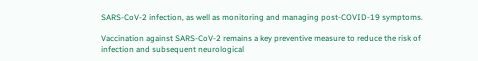SARS-CoV-2 infection, as well as monitoring and managing post-COVID-19 symptoms.

Vaccination against SARS-CoV-2 remains a key preventive measure to reduce the risk of infection and subsequent neurological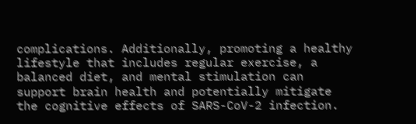complications. Additionally, promoting a healthy lifestyle that includes regular exercise, a balanced diet, and mental stimulation can support brain health and potentially mitigate the cognitive effects of SARS-CoV-2 infection.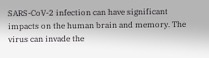SARS-CoV-2 infection can have significant impacts on the human brain and memory. The virus can invade the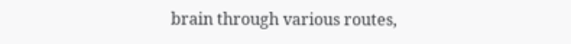brain through various routes,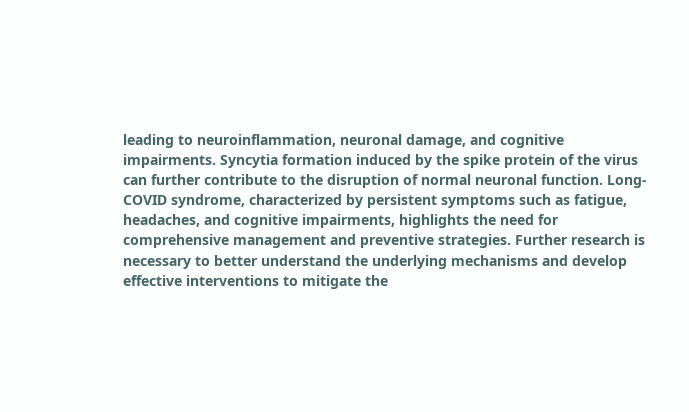leading to neuroinflammation, neuronal damage, and cognitive impairments. Syncytia formation induced by the spike protein of the virus can further contribute to the disruption of normal neuronal function. Long-COVID syndrome, characterized by persistent symptoms such as fatigue, headaches, and cognitive impairments, highlights the need for comprehensive management and preventive strategies. Further research is necessary to better understand the underlying mechanisms and develop effective interventions to mitigate the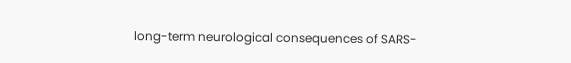long-term neurological consequences of SARS-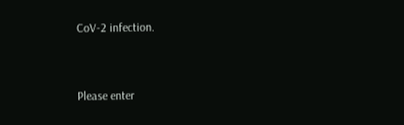CoV-2 infection.


Please enter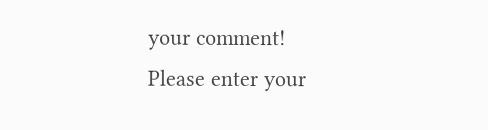your comment!
Please enter your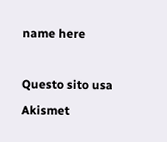name here

Questo sito usa Akismet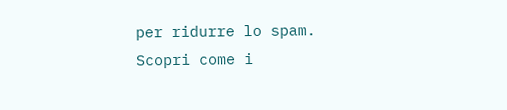per ridurre lo spam. Scopri come i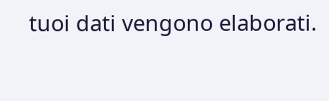tuoi dati vengono elaborati.